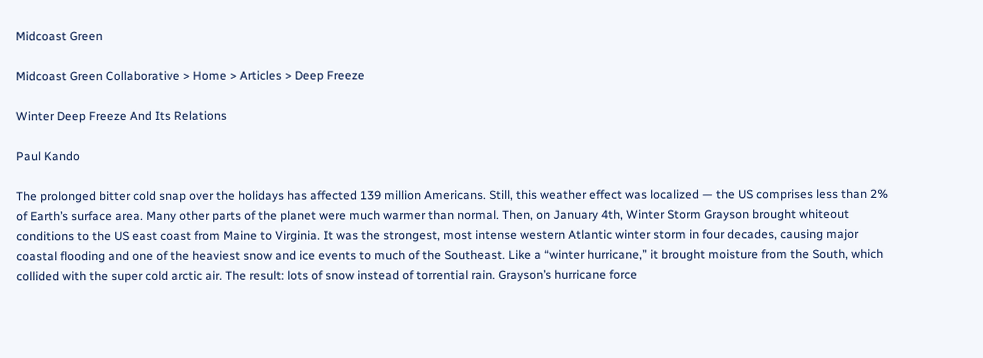Midcoast Green

Midcoast Green Collaborative > Home > Articles > Deep Freeze

Winter Deep Freeze And Its Relations

Paul Kando

The prolonged bitter cold snap over the holidays has affected 139 million Americans. Still, this weather effect was localized — the US comprises less than 2% of Earth’s surface area. Many other parts of the planet were much warmer than normal. Then, on January 4th, Winter Storm Grayson brought whiteout conditions to the US east coast from Maine to Virginia. It was the strongest, most intense western Atlantic winter storm in four decades, causing major coastal flooding and one of the heaviest snow and ice events to much of the Southeast. Like a “winter hurricane,” it brought moisture from the South, which collided with the super cold arctic air. The result: lots of snow instead of torrential rain. Grayson’s hurricane force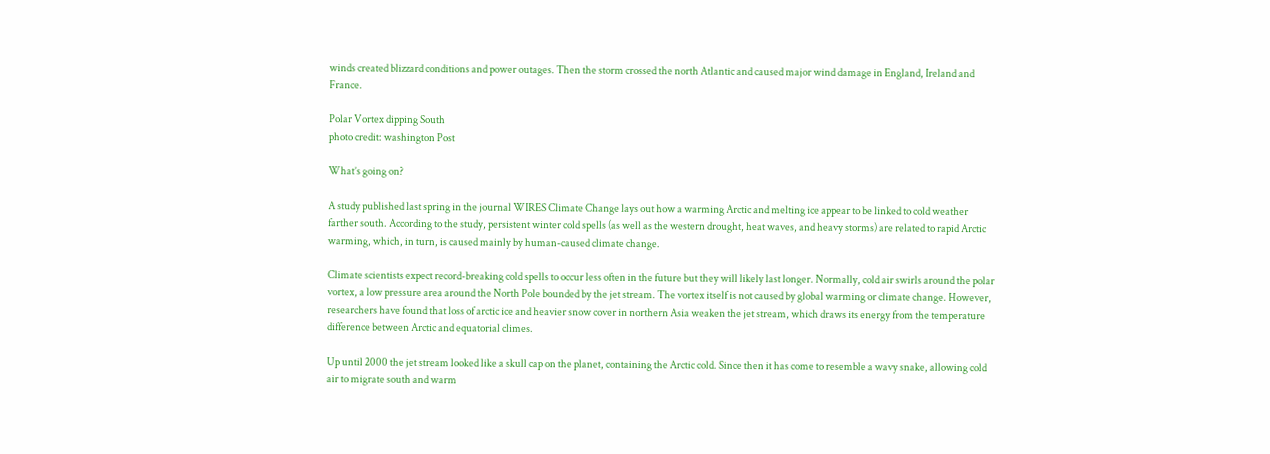winds created blizzard conditions and power outages. Then the storm crossed the north Atlantic and caused major wind damage in England, Ireland and France.

Polar Vortex dipping South
photo credit: washington Post

What’s going on?

A study published last spring in the journal WIRES Climate Change lays out how a warming Arctic and melting ice appear to be linked to cold weather farther south. According to the study, persistent winter cold spells (as well as the western drought, heat waves, and heavy storms) are related to rapid Arctic warming, which, in turn, is caused mainly by human-caused climate change.

Climate scientists expect record-breaking cold spells to occur less often in the future but they will likely last longer. Normally, cold air swirls around the polar vortex, a low pressure area around the North Pole bounded by the jet stream. The vortex itself is not caused by global warming or climate change. However, researchers have found that loss of arctic ice and heavier snow cover in northern Asia weaken the jet stream, which draws its energy from the temperature difference between Arctic and equatorial climes.

Up until 2000 the jet stream looked like a skull cap on the planet, containing the Arctic cold. Since then it has come to resemble a wavy snake, allowing cold air to migrate south and warm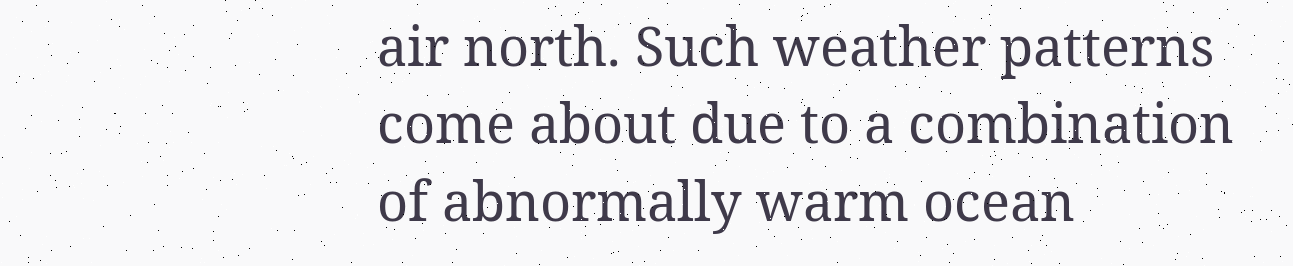air north. Such weather patterns come about due to a combination of abnormally warm ocean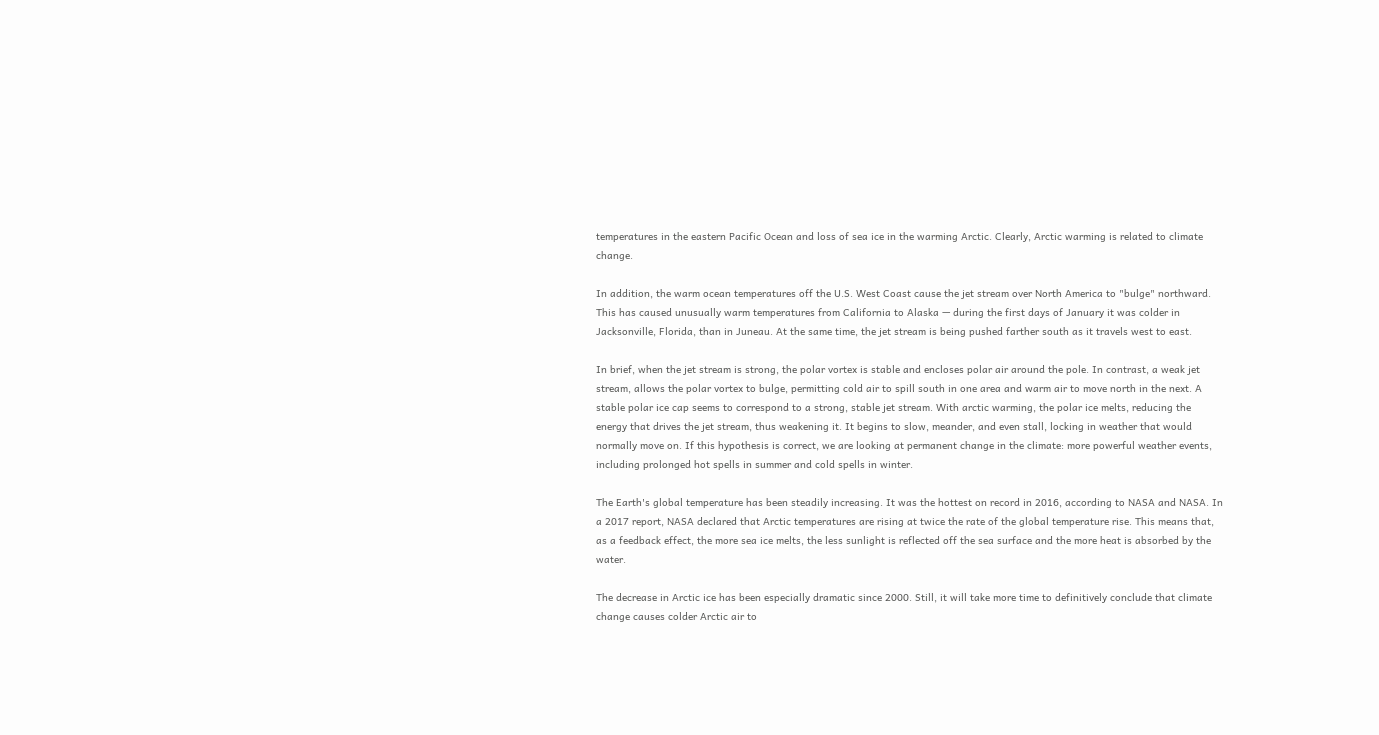temperatures in the eastern Pacific Ocean and loss of sea ice in the warming Arctic. Clearly, Arctic warming is related to climate change.

In addition, the warm ocean temperatures off the U.S. West Coast cause the jet stream over North America to "bulge" northward. This has caused unusually warm temperatures from California to Alaska — during the first days of January it was colder in Jacksonville, Florida, than in Juneau. At the same time, the jet stream is being pushed farther south as it travels west to east.

In brief, when the jet stream is strong, the polar vortex is stable and encloses polar air around the pole. In contrast, a weak jet stream, allows the polar vortex to bulge, permitting cold air to spill south in one area and warm air to move north in the next. A stable polar ice cap seems to correspond to a strong, stable jet stream. With arctic warming, the polar ice melts, reducing the energy that drives the jet stream, thus weakening it. It begins to slow, meander, and even stall, locking in weather that would normally move on. If this hypothesis is correct, we are looking at permanent change in the climate: more powerful weather events, including prolonged hot spells in summer and cold spells in winter.

The Earth's global temperature has been steadily increasing. It was the hottest on record in 2016, according to NASA and NASA. In a 2017 report, NASA declared that Arctic temperatures are rising at twice the rate of the global temperature rise. This means that, as a feedback effect, the more sea ice melts, the less sunlight is reflected off the sea surface and the more heat is absorbed by the water.

The decrease in Arctic ice has been especially dramatic since 2000. Still, it will take more time to definitively conclude that climate change causes colder Arctic air to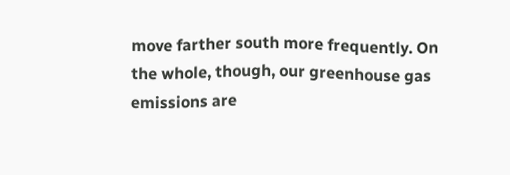move farther south more frequently. On the whole, though, our greenhouse gas emissions are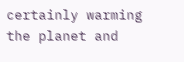certainly warming the planet and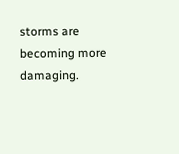storms are becoming more damaging.